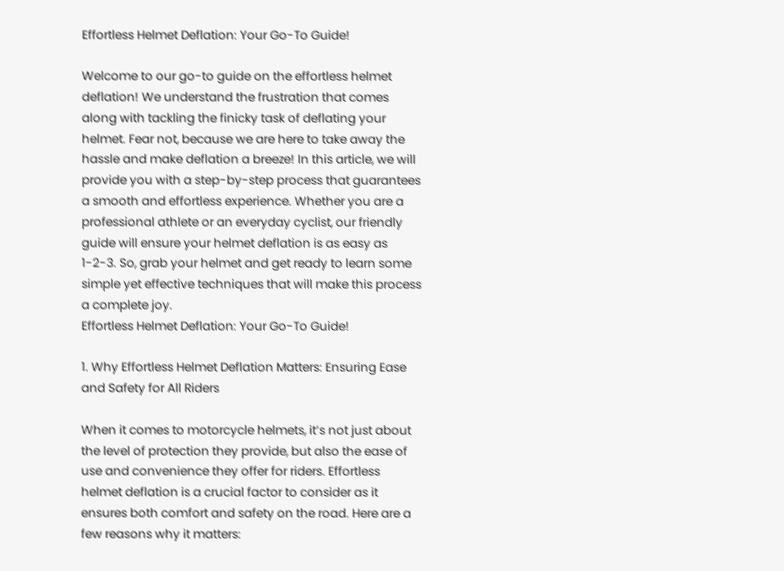Effortless Helmet Deflation: Your Go-To Guide!

Welcome to our go-to guide on the effortless helmet deflation! We understand the frustration that comes along with tackling the finicky task of deflating your helmet. Fear not, because we are here to take away the hassle and make deflation a breeze! In this article, we will provide you with a step-by-step process that guarantees a smooth and effortless experience. Whether you are a professional athlete or an everyday cyclist, our friendly guide will ensure your helmet deflation is as easy as 1-2-3. So, grab your helmet and get ready to learn some simple yet effective techniques that will make this process a complete joy.
Effortless Helmet Deflation: Your Go-To Guide!

1. Why Effortless Helmet Deflation Matters: Ensuring Ease and Safety for All Riders

When it comes to motorcycle helmets, it’s not just about the level of protection they provide, but also the ease of use and convenience they offer for riders. Effortless helmet deflation is a crucial factor to consider as it ensures both comfort and safety on the road. Here are a few reasons why it matters: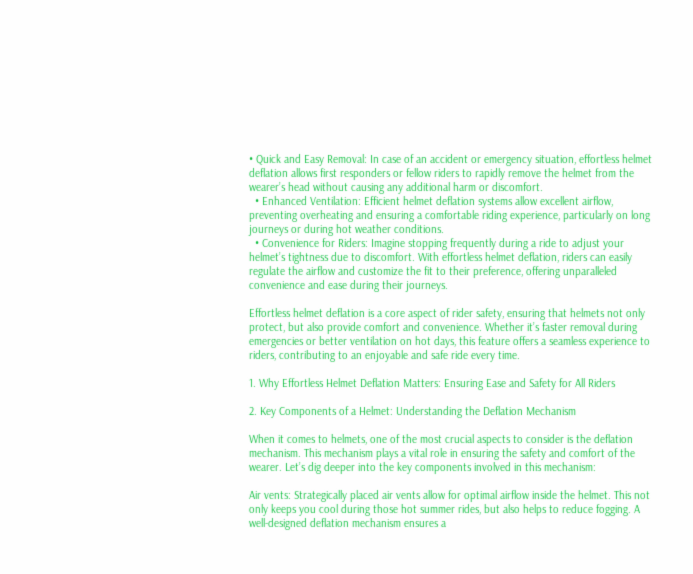• Quick and Easy Removal: In case of an accident or emergency situation, effortless helmet deflation allows first responders or fellow riders to rapidly remove the helmet from the wearer’s head without causing any additional harm or discomfort.
  • Enhanced Ventilation: Efficient helmet deflation systems allow excellent airflow, preventing overheating and ensuring a comfortable riding experience, particularly on long journeys or during hot weather conditions.
  • Convenience for Riders: Imagine stopping frequently during a ride to adjust your helmet’s tightness due to discomfort. With effortless helmet deflation, riders can easily regulate the airflow and customize the fit to their preference, offering unparalleled convenience and ease during their journeys.

Effortless helmet deflation is a core aspect of rider safety, ensuring that helmets not only protect, but also provide comfort and convenience. Whether it’s faster removal during emergencies or better ventilation on hot days, this feature offers a seamless experience to riders, contributing to an enjoyable and safe ride every time.

1. Why Effortless Helmet Deflation Matters: Ensuring Ease and Safety for All Riders

2. Key Components of a Helmet: Understanding the Deflation Mechanism

When it comes to helmets, one of the most crucial aspects to consider is the deflation mechanism. This mechanism plays a vital role in ensuring the safety and comfort of the wearer. Let’s dig deeper into the key components involved in this mechanism:

Air vents: Strategically placed air vents allow for optimal airflow inside the helmet. This not only keeps you cool during those hot summer rides, but also helps to reduce fogging. A well-designed deflation mechanism ensures a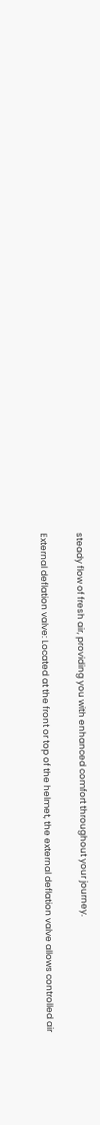steady flow of fresh air, providing you with enhanced comfort throughout your journey.

External deflation valve: Located at the front or top of the helmet, the external deflation valve allows controlled air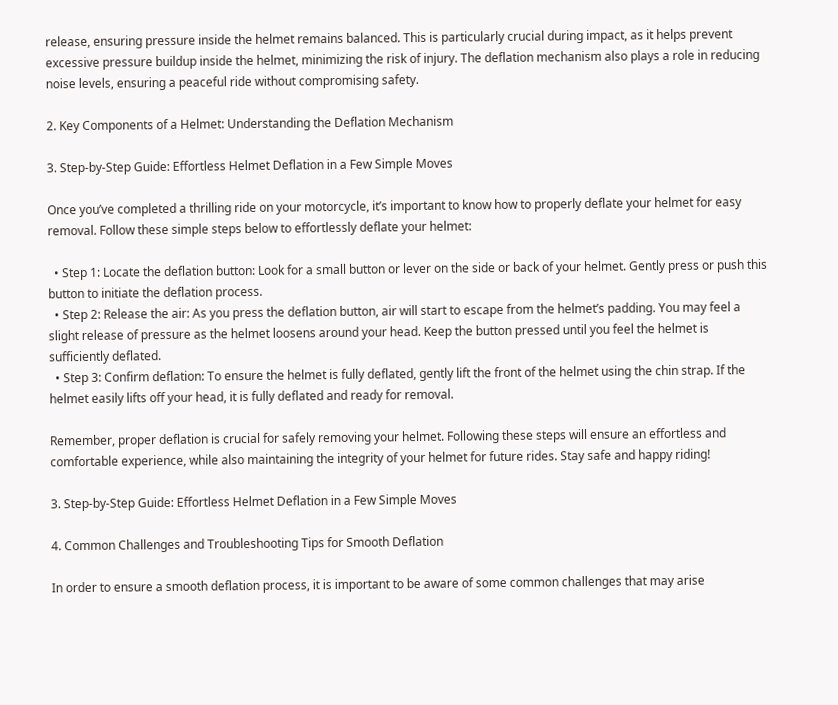release, ensuring pressure inside the helmet remains balanced. This is particularly crucial during impact, as it helps prevent excessive pressure buildup inside the helmet, minimizing the risk of injury. The deflation mechanism also plays a role in reducing noise levels, ensuring a peaceful ride without compromising safety.

2. Key Components of a Helmet: Understanding the Deflation Mechanism

3. Step-by-Step Guide: Effortless Helmet Deflation in a Few Simple Moves

Once you’ve completed a thrilling ride on your motorcycle, it’s important to know how to properly deflate your helmet for easy removal. Follow these simple steps below to effortlessly deflate your helmet:

  • Step 1: Locate the deflation button: Look for a small button or lever on the side or back of your helmet. Gently press or push this button to initiate the deflation process.
  • Step 2: Release the air: As you press the deflation button, air will start to escape from the helmet’s padding. You may feel a slight release of pressure as the helmet loosens around your head. Keep the button pressed until you feel the helmet is sufficiently deflated.
  • Step 3: Confirm deflation: To ensure the helmet is fully deflated, gently lift the front of the helmet using the chin strap. If the helmet easily lifts off your head, it is fully deflated and ready for removal.

Remember, proper deflation is crucial for safely removing your helmet. Following these steps will ensure an effortless and comfortable experience, while also maintaining the integrity of your helmet for future rides. Stay safe and happy riding!

3. Step-by-Step Guide: Effortless Helmet Deflation in a Few Simple Moves

4. Common Challenges and Troubleshooting Tips for Smooth Deflation

In order to ensure a smooth deflation process, it is important to be aware of some common challenges that may arise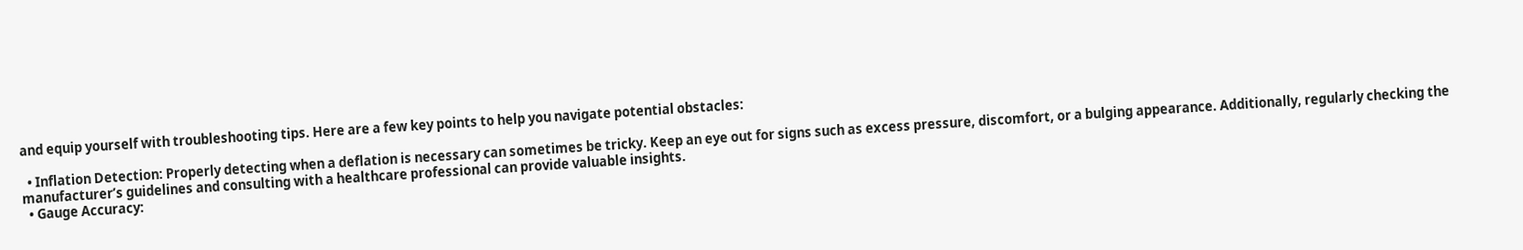and equip yourself with troubleshooting tips. Here are a few key points to help you navigate potential obstacles:

  • Inflation Detection: Properly detecting when a deflation is necessary can sometimes be tricky. Keep an eye out for signs such as excess pressure, discomfort, or a bulging appearance. Additionally, regularly checking the manufacturer’s guidelines and consulting with a healthcare professional can provide valuable insights.
  • Gauge Accuracy: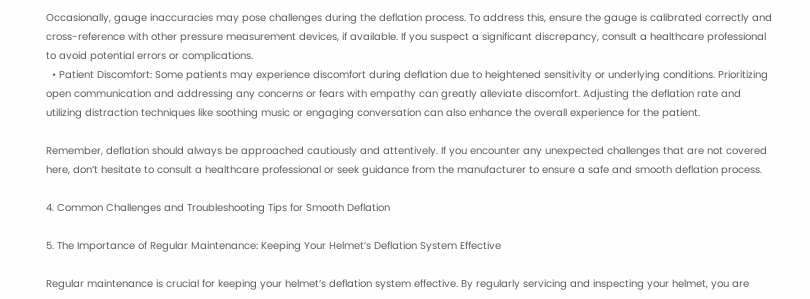Occasionally, gauge inaccuracies may pose challenges during the deflation process. To address this, ensure the gauge is calibrated correctly and cross-reference with other pressure measurement devices, if available. If you suspect a significant discrepancy, consult a healthcare professional to avoid potential errors or complications.
  • Patient Discomfort: Some patients may experience discomfort during deflation due to heightened sensitivity or underlying conditions. Prioritizing open communication and addressing any concerns or fears with empathy can greatly alleviate discomfort. Adjusting the deflation rate and utilizing distraction techniques like soothing music or engaging conversation can also enhance the overall experience for the patient.

Remember, deflation should always be approached cautiously and attentively. If you encounter any unexpected challenges that are not covered here, don’t hesitate to consult a healthcare professional or seek guidance from the manufacturer to ensure a safe and smooth deflation process.

4. Common Challenges and Troubleshooting Tips for Smooth Deflation

5. The Importance of Regular Maintenance: Keeping Your Helmet’s Deflation System Effective

Regular maintenance is crucial for keeping your helmet’s deflation system effective. By regularly servicing and inspecting your helmet, you are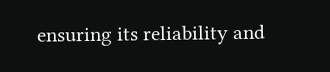ensuring its reliability and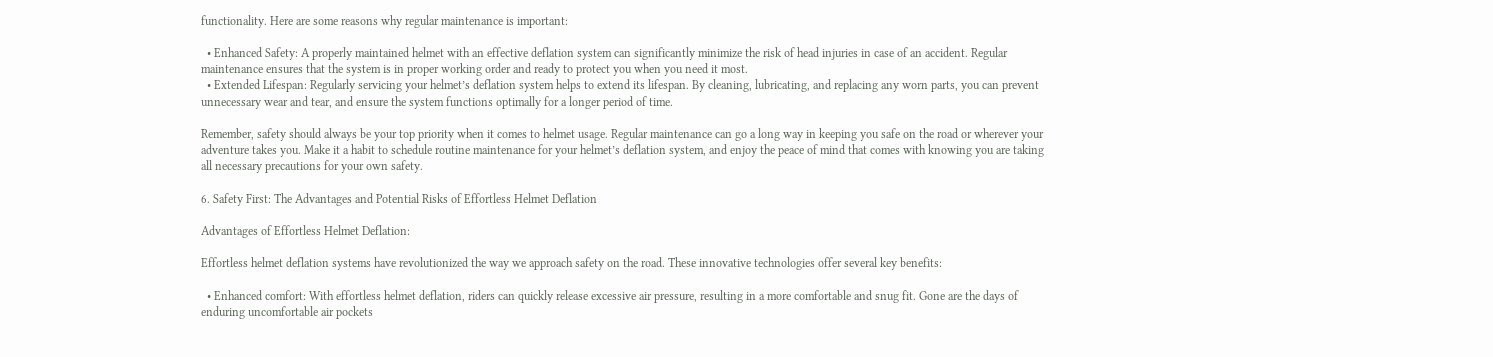functionality. Here are some reasons why regular maintenance is important:

  • Enhanced Safety: A properly maintained helmet with an effective deflation system can significantly minimize the risk of head injuries in case of an accident. Regular maintenance ensures that the system is in proper working order and ready to protect you when you need it most.
  • Extended Lifespan: Regularly servicing your helmet’s deflation system helps to extend its lifespan. By cleaning, lubricating, and replacing any worn parts, you can prevent unnecessary wear and tear, and ensure the system functions optimally for a longer period of time.

Remember, safety should always be your top priority when it comes to helmet usage. Regular maintenance can go a long way in keeping you safe on the road or wherever your adventure takes you. Make it a habit to schedule routine maintenance for your helmet’s deflation system, and enjoy the peace of mind that comes with knowing you are taking all necessary precautions for your own safety.

6. Safety First: The Advantages and Potential Risks of Effortless Helmet Deflation

Advantages of Effortless Helmet Deflation:

Effortless helmet deflation systems have revolutionized the way we approach safety on the road. These innovative technologies offer several key benefits:

  • Enhanced comfort: With effortless helmet deflation, riders can quickly release excessive air pressure, resulting in a more comfortable and snug fit. Gone are the days of enduring uncomfortable air pockets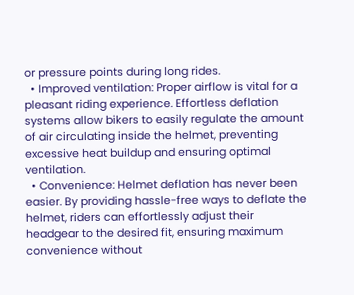or pressure points during long rides.
  • Improved ventilation: Proper airflow is vital for a pleasant riding experience. Effortless deflation systems allow bikers to easily regulate the amount of air circulating inside the helmet, preventing excessive heat buildup and ensuring optimal ventilation.
  • Convenience: Helmet deflation has never been easier. By providing hassle-free ways to deflate the helmet, riders can effortlessly adjust their headgear to the desired fit, ensuring maximum convenience without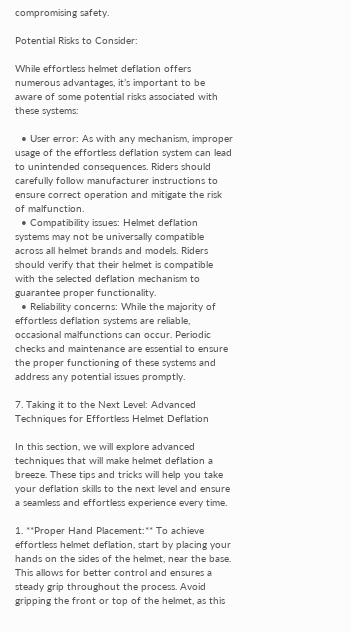compromising safety.

Potential Risks to Consider:

While effortless helmet deflation offers numerous advantages, it’s important to be aware of some potential risks associated with these systems:

  • User error: As with any mechanism, improper usage of the effortless deflation system can lead to unintended consequences. Riders should carefully follow manufacturer instructions to ensure correct operation and mitigate the risk of malfunction.
  • Compatibility issues: Helmet deflation systems may not be universally compatible across all helmet brands and models. Riders should verify that their helmet is compatible with the selected deflation mechanism to guarantee proper functionality.
  • Reliability concerns: While the majority of effortless deflation systems are reliable, occasional malfunctions can occur. Periodic checks and maintenance are essential to ensure the proper functioning of these systems and address any potential issues promptly.

7. Taking it to the Next Level: Advanced Techniques for Effortless Helmet Deflation

In this section, we will explore advanced techniques that will make helmet deflation a breeze. These tips and tricks will help you take your deflation skills to the next level and ensure a seamless and effortless experience every time.

1. **Proper Hand Placement:** To achieve effortless helmet deflation, start by placing your hands on the sides of the helmet, near the base. This allows for better control and ensures a steady grip throughout the process. Avoid gripping the front or top of the helmet, as this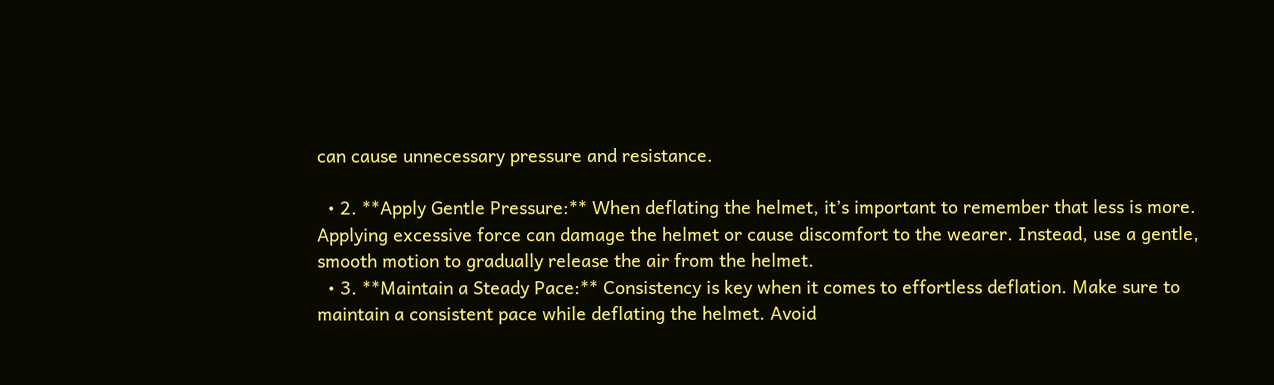can cause unnecessary pressure and resistance.

  • 2. **Apply Gentle Pressure:** When deflating the helmet, it’s important to remember that less is more. Applying excessive force can damage the helmet or cause discomfort to the wearer. Instead, use a gentle, smooth motion to gradually release the air from the helmet.
  • 3. **Maintain a Steady Pace:** Consistency is key when it comes to effortless deflation. Make sure to maintain a consistent pace while deflating the helmet. Avoid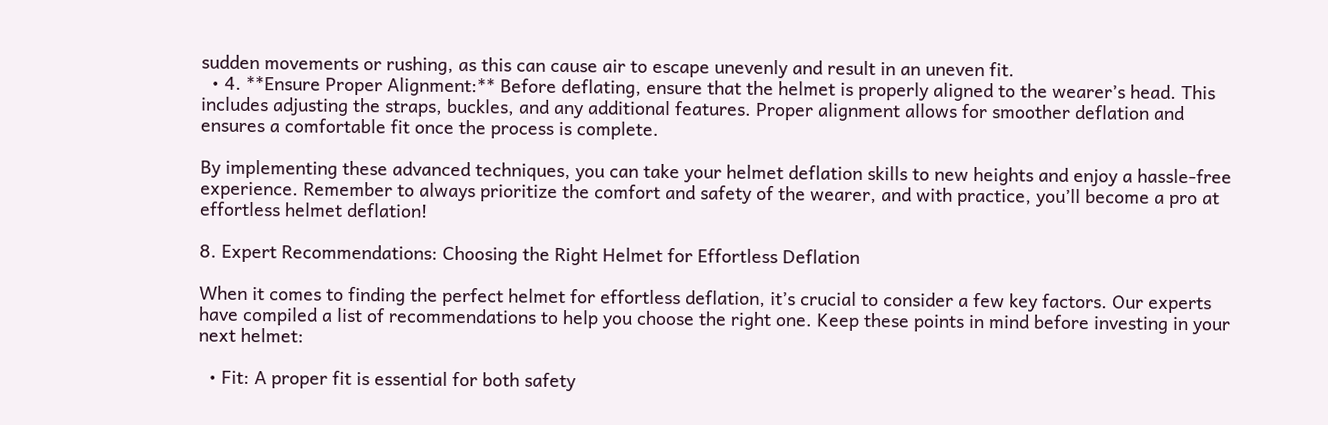sudden movements or rushing, as this can cause air to escape unevenly and result in an uneven fit.
  • 4. **Ensure Proper Alignment:** Before deflating, ensure that the helmet is properly aligned to the wearer’s head. This includes adjusting the straps, buckles, and any additional features. Proper alignment allows for smoother deflation and ensures a comfortable fit once the process is complete.

By implementing these advanced techniques, you can take your helmet deflation skills to new heights and enjoy a hassle-free experience. Remember to always prioritize the comfort and safety of the wearer, and with practice, you’ll become a pro at effortless helmet deflation!

8. Expert Recommendations: Choosing the Right Helmet for Effortless Deflation

When it comes to finding the perfect helmet for effortless deflation, it’s crucial to consider a few key factors. Our experts have compiled a list of recommendations to help you choose the right one. Keep these points in mind before investing in your next helmet:

  • Fit: A proper fit is essential for both safety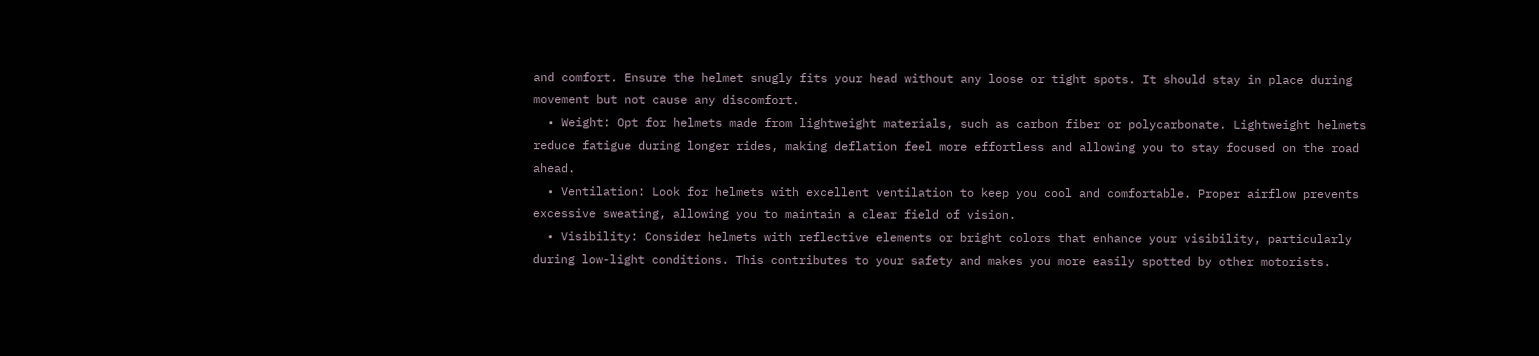and comfort. Ensure the helmet snugly fits your head without any loose or tight spots. It should stay in place during movement but not cause any discomfort.
  • Weight: Opt for helmets made from lightweight materials, such as carbon fiber or polycarbonate. Lightweight helmets reduce fatigue during longer rides, making deflation feel more effortless and allowing you to stay focused on the road ahead.
  • Ventilation: Look for helmets with excellent ventilation to keep you cool and comfortable. Proper airflow prevents excessive sweating, allowing you to maintain a clear field of vision.
  • Visibility: Consider helmets with reflective elements or bright colors that enhance your visibility, particularly during low-light conditions. This contributes to your safety and makes you more easily spotted by other motorists.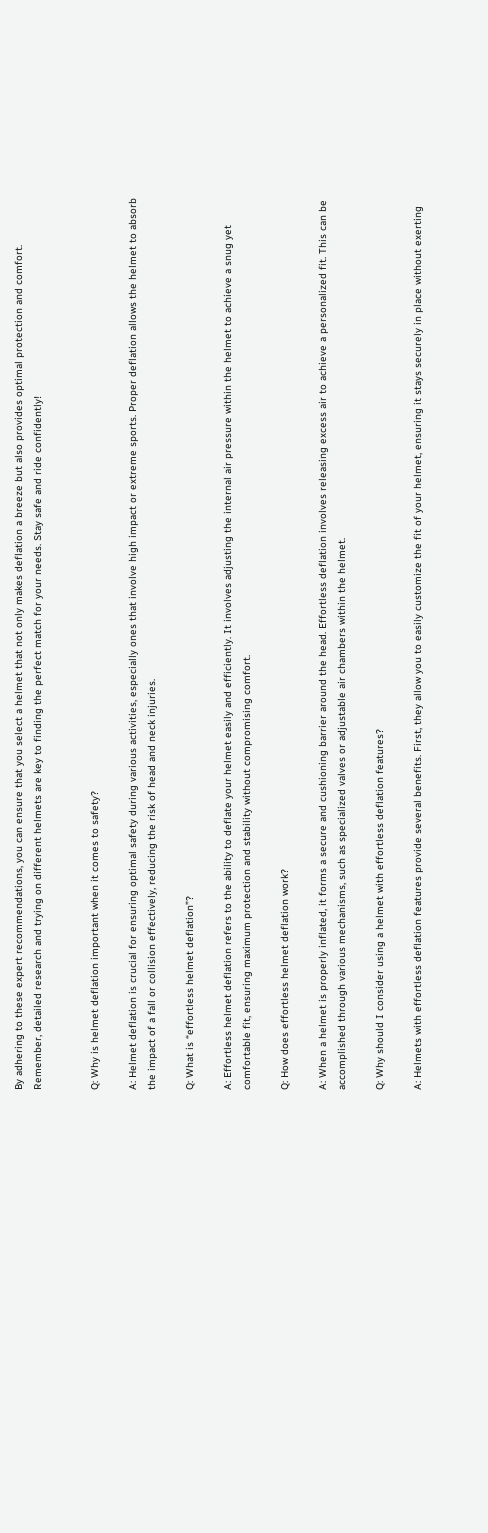By adhering to these expert recommendations, you can ensure that you select a helmet that not only makes deflation a breeze but also provides optimal protection and comfort. Remember, detailed research and trying on different helmets are key to finding the perfect match for your needs. Stay safe and ride confidently!


Q: Why is helmet deflation important when it comes to safety?

A: Helmet deflation is crucial for ensuring optimal safety during various activities, especially ones that involve high impact or extreme sports. Proper deflation allows the helmet to absorb the impact of a fall or collision effectively, reducing the risk of head and neck injuries.

Q: What is “effortless helmet deflation”?

A: Effortless helmet deflation refers to the ability to deflate your helmet easily and efficiently. It involves adjusting the internal air pressure within the helmet to achieve a snug yet comfortable fit, ensuring maximum protection and stability without compromising comfort.

Q: How does effortless helmet deflation work?

A: When a helmet is properly inflated, it forms a secure and cushioning barrier around the head. Effortless deflation involves releasing excess air to achieve a personalized fit. This can be accomplished through various mechanisms, such as specialized valves or adjustable air chambers within the helmet.

Q: Why should I consider using a helmet with effortless deflation features?

A: Helmets with effortless deflation features provide several benefits. First, they allow you to easily customize the fit of your helmet, ensuring it stays securely in place without exerting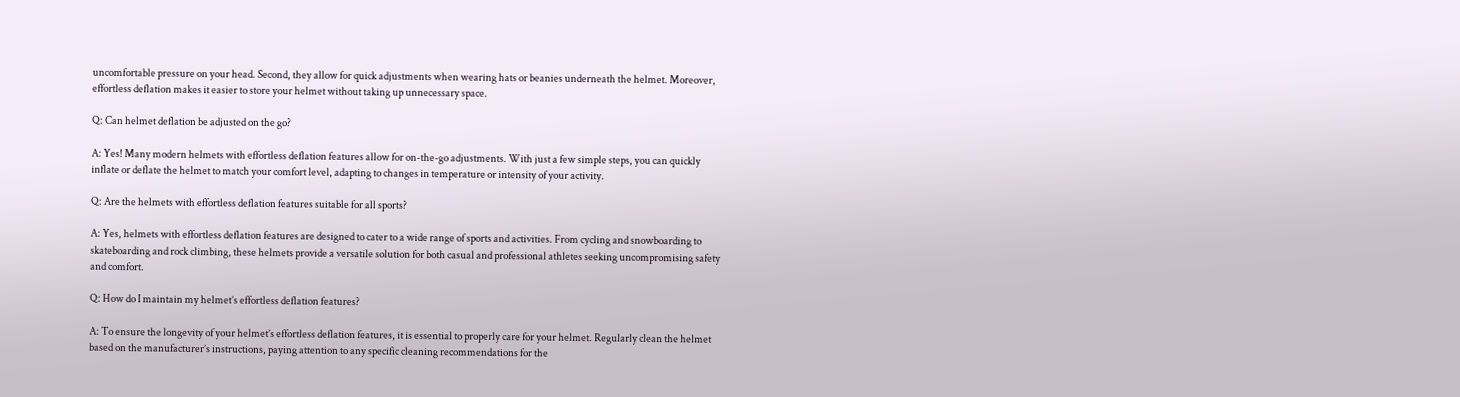uncomfortable pressure on your head. Second, they allow for quick adjustments when wearing hats or beanies underneath the helmet. Moreover, effortless deflation makes it easier to store your helmet without taking up unnecessary space.

Q: Can helmet deflation be adjusted on the go?

A: Yes! Many modern helmets with effortless deflation features allow for on-the-go adjustments. With just a few simple steps, you can quickly inflate or deflate the helmet to match your comfort level, adapting to changes in temperature or intensity of your activity.

Q: Are the helmets with effortless deflation features suitable for all sports?

A: Yes, helmets with effortless deflation features are designed to cater to a wide range of sports and activities. From cycling and snowboarding to skateboarding and rock climbing, these helmets provide a versatile solution for both casual and professional athletes seeking uncompromising safety and comfort.

Q: How do I maintain my helmet’s effortless deflation features?

A: To ensure the longevity of your helmet’s effortless deflation features, it is essential to properly care for your helmet. Regularly clean the helmet based on the manufacturer’s instructions, paying attention to any specific cleaning recommendations for the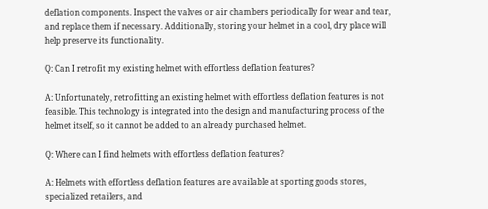deflation components. Inspect the valves or air chambers periodically for wear and tear, and replace them if necessary. Additionally, storing your helmet in a cool, dry place will help preserve its functionality.

Q: Can I retrofit my existing helmet with effortless deflation features?

A: Unfortunately, retrofitting an existing helmet with effortless deflation features is not feasible. This technology is integrated into the design and manufacturing process of the helmet itself, so it cannot be added to an already purchased helmet.

Q: Where can I find helmets with effortless deflation features?

A: Helmets with effortless deflation features are available at sporting goods stores, specialized retailers, and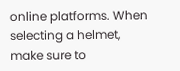online platforms. When selecting a helmet, make sure to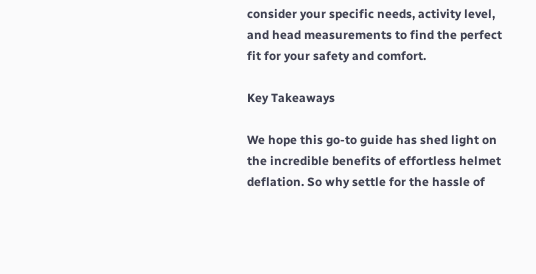consider your specific needs, activity level, and head measurements to find the perfect fit for your safety and comfort.

Key Takeaways

We hope this go-to guide has shed light on the incredible benefits of effortless helmet deflation. So why settle for the hassle of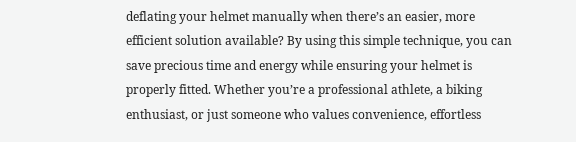deflating your helmet manually when there’s an easier, more efficient solution available? By using this simple technique, you can save precious time and energy while ensuring your helmet is properly fitted. Whether you’re a professional athlete, a biking enthusiast, or just someone who values convenience, effortless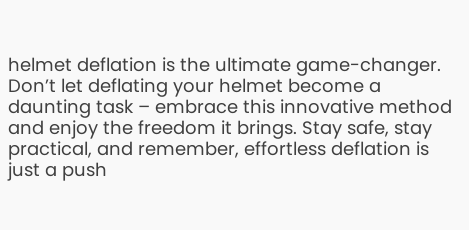helmet deflation is the ultimate game-changer. Don’t let deflating your helmet become a daunting task – embrace this innovative method and enjoy the freedom it brings. Stay safe, stay practical, and remember, effortless deflation is just a push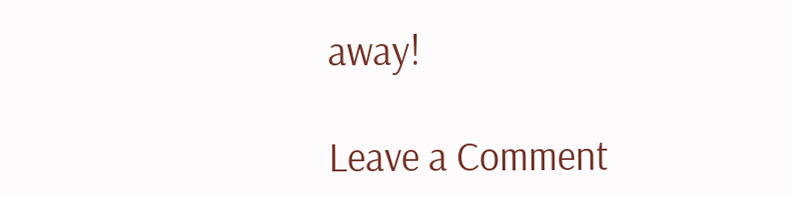away!

Leave a Comment